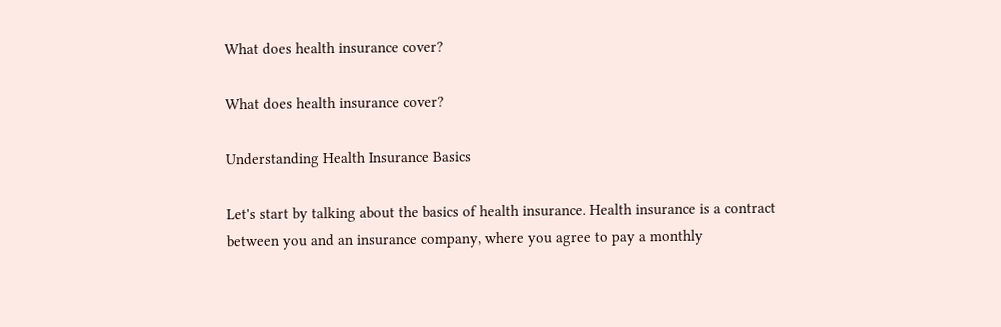What does health insurance cover?

What does health insurance cover?

Understanding Health Insurance Basics

Let's start by talking about the basics of health insurance. Health insurance is a contract between you and an insurance company, where you agree to pay a monthly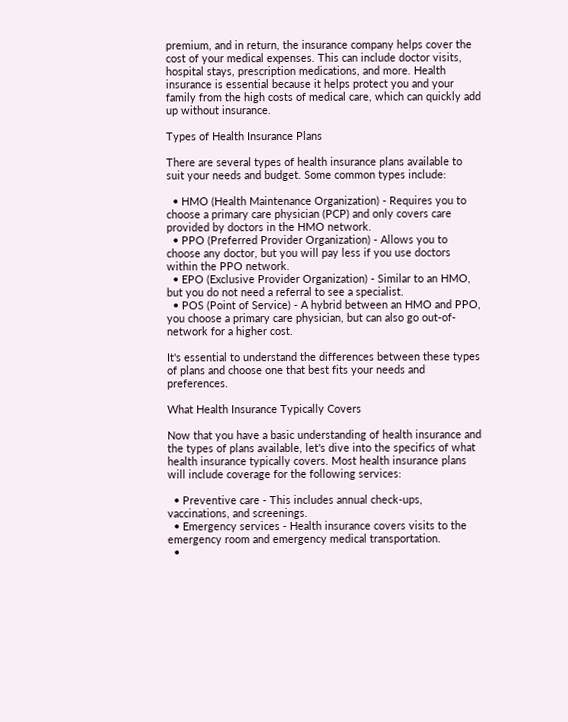premium, and in return, the insurance company helps cover the cost of your medical expenses. This can include doctor visits, hospital stays, prescription medications, and more. Health insurance is essential because it helps protect you and your family from the high costs of medical care, which can quickly add up without insurance.

Types of Health Insurance Plans

There are several types of health insurance plans available to suit your needs and budget. Some common types include:

  • HMO (Health Maintenance Organization) - Requires you to choose a primary care physician (PCP) and only covers care provided by doctors in the HMO network.
  • PPO (Preferred Provider Organization) - Allows you to choose any doctor, but you will pay less if you use doctors within the PPO network.
  • EPO (Exclusive Provider Organization) - Similar to an HMO, but you do not need a referral to see a specialist.
  • POS (Point of Service) - A hybrid between an HMO and PPO, you choose a primary care physician, but can also go out-of-network for a higher cost.

It's essential to understand the differences between these types of plans and choose one that best fits your needs and preferences.

What Health Insurance Typically Covers

Now that you have a basic understanding of health insurance and the types of plans available, let's dive into the specifics of what health insurance typically covers. Most health insurance plans will include coverage for the following services:

  • Preventive care - This includes annual check-ups, vaccinations, and screenings.
  • Emergency services - Health insurance covers visits to the emergency room and emergency medical transportation.
  •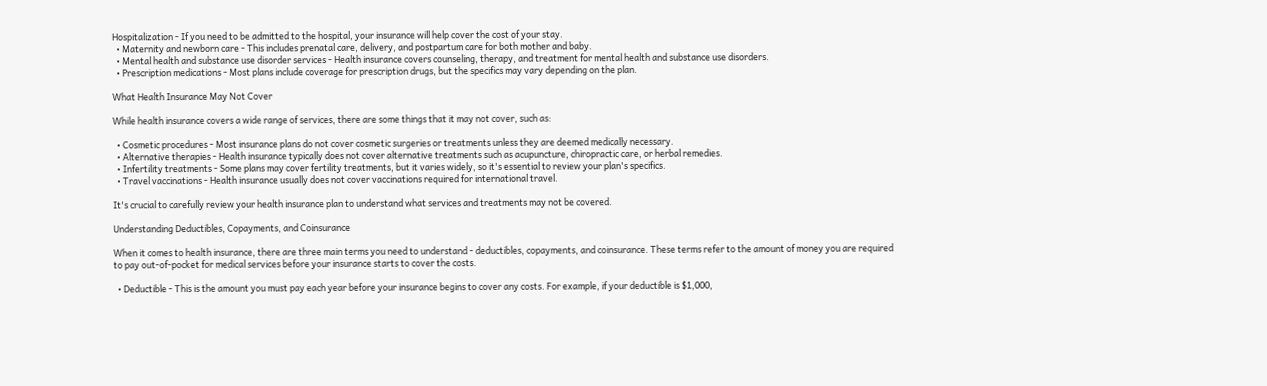Hospitalization - If you need to be admitted to the hospital, your insurance will help cover the cost of your stay.
  • Maternity and newborn care - This includes prenatal care, delivery, and postpartum care for both mother and baby.
  • Mental health and substance use disorder services - Health insurance covers counseling, therapy, and treatment for mental health and substance use disorders.
  • Prescription medications - Most plans include coverage for prescription drugs, but the specifics may vary depending on the plan.

What Health Insurance May Not Cover

While health insurance covers a wide range of services, there are some things that it may not cover, such as:

  • Cosmetic procedures - Most insurance plans do not cover cosmetic surgeries or treatments unless they are deemed medically necessary.
  • Alternative therapies - Health insurance typically does not cover alternative treatments such as acupuncture, chiropractic care, or herbal remedies.
  • Infertility treatments - Some plans may cover fertility treatments, but it varies widely, so it's essential to review your plan's specifics.
  • Travel vaccinations - Health insurance usually does not cover vaccinations required for international travel.

It's crucial to carefully review your health insurance plan to understand what services and treatments may not be covered.

Understanding Deductibles, Copayments, and Coinsurance

When it comes to health insurance, there are three main terms you need to understand - deductibles, copayments, and coinsurance. These terms refer to the amount of money you are required to pay out-of-pocket for medical services before your insurance starts to cover the costs.

  • Deductible - This is the amount you must pay each year before your insurance begins to cover any costs. For example, if your deductible is $1,000,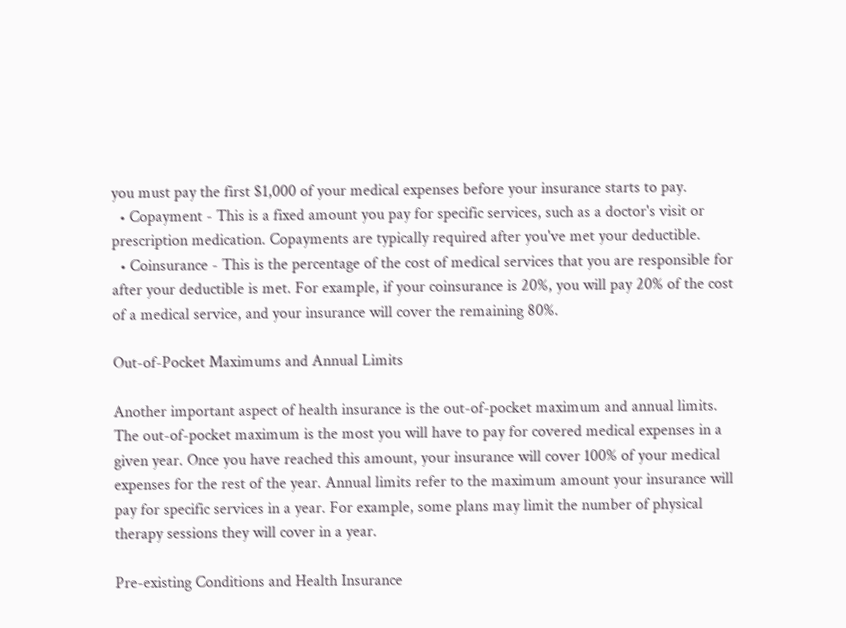you must pay the first $1,000 of your medical expenses before your insurance starts to pay.
  • Copayment - This is a fixed amount you pay for specific services, such as a doctor's visit or prescription medication. Copayments are typically required after you've met your deductible.
  • Coinsurance - This is the percentage of the cost of medical services that you are responsible for after your deductible is met. For example, if your coinsurance is 20%, you will pay 20% of the cost of a medical service, and your insurance will cover the remaining 80%.

Out-of-Pocket Maximums and Annual Limits

Another important aspect of health insurance is the out-of-pocket maximum and annual limits. The out-of-pocket maximum is the most you will have to pay for covered medical expenses in a given year. Once you have reached this amount, your insurance will cover 100% of your medical expenses for the rest of the year. Annual limits refer to the maximum amount your insurance will pay for specific services in a year. For example, some plans may limit the number of physical therapy sessions they will cover in a year.

Pre-existing Conditions and Health Insurance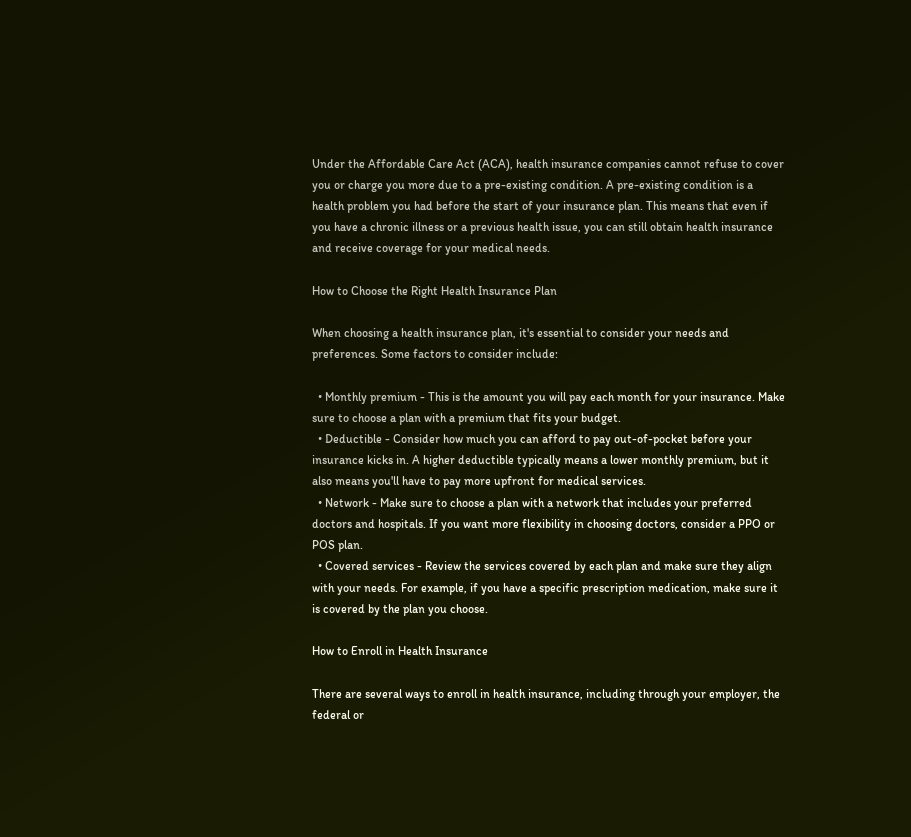Under the Affordable Care Act (ACA), health insurance companies cannot refuse to cover you or charge you more due to a pre-existing condition. A pre-existing condition is a health problem you had before the start of your insurance plan. This means that even if you have a chronic illness or a previous health issue, you can still obtain health insurance and receive coverage for your medical needs.

How to Choose the Right Health Insurance Plan

When choosing a health insurance plan, it's essential to consider your needs and preferences. Some factors to consider include:

  • Monthly premium - This is the amount you will pay each month for your insurance. Make sure to choose a plan with a premium that fits your budget.
  • Deductible - Consider how much you can afford to pay out-of-pocket before your insurance kicks in. A higher deductible typically means a lower monthly premium, but it also means you'll have to pay more upfront for medical services.
  • Network - Make sure to choose a plan with a network that includes your preferred doctors and hospitals. If you want more flexibility in choosing doctors, consider a PPO or POS plan.
  • Covered services - Review the services covered by each plan and make sure they align with your needs. For example, if you have a specific prescription medication, make sure it is covered by the plan you choose.

How to Enroll in Health Insurance

There are several ways to enroll in health insurance, including through your employer, the federal or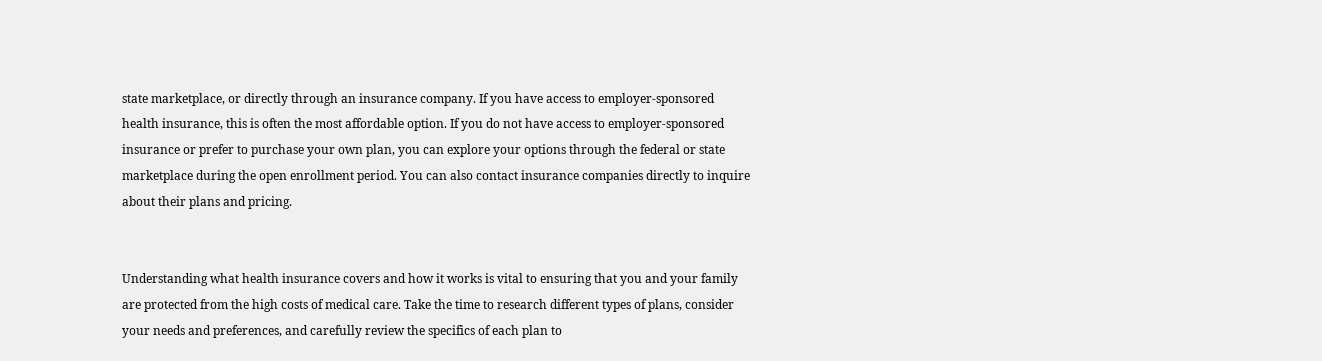state marketplace, or directly through an insurance company. If you have access to employer-sponsored health insurance, this is often the most affordable option. If you do not have access to employer-sponsored insurance or prefer to purchase your own plan, you can explore your options through the federal or state marketplace during the open enrollment period. You can also contact insurance companies directly to inquire about their plans and pricing.


Understanding what health insurance covers and how it works is vital to ensuring that you and your family are protected from the high costs of medical care. Take the time to research different types of plans, consider your needs and preferences, and carefully review the specifics of each plan to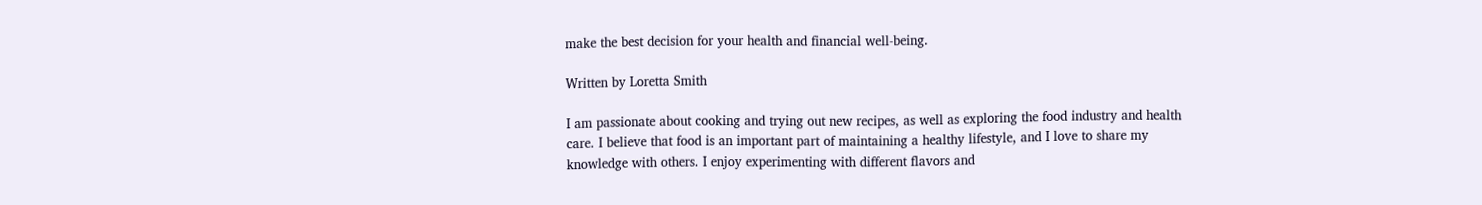make the best decision for your health and financial well-being.

Written by Loretta Smith

I am passionate about cooking and trying out new recipes, as well as exploring the food industry and health care. I believe that food is an important part of maintaining a healthy lifestyle, and I love to share my knowledge with others. I enjoy experimenting with different flavors and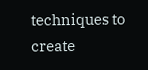techniques to create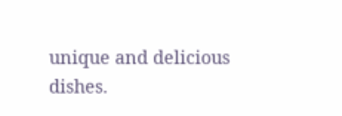unique and delicious dishes.